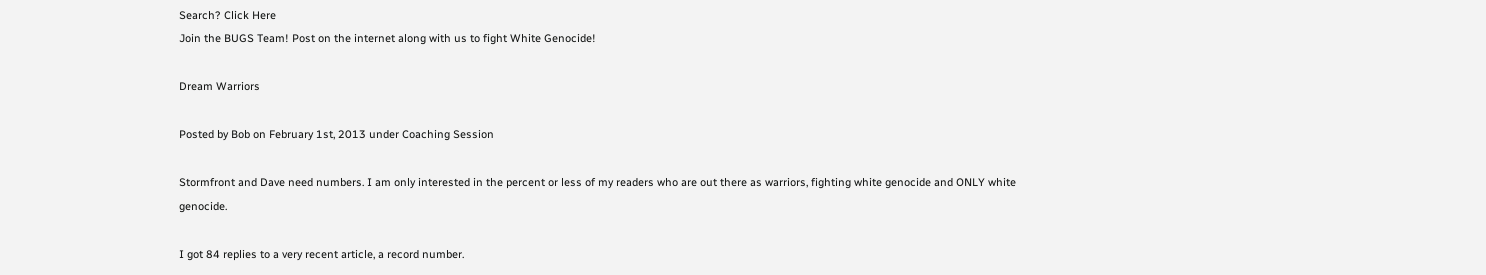Search? Click Here
Join the BUGS Team! Post on the internet along with us to fight White Genocide!

Dream Warriors

Posted by Bob on February 1st, 2013 under Coaching Session

Stormfront and Dave need numbers. I am only interested in the percent or less of my readers who are out there as warriors, fighting white genocide and ONLY white genocide.

I got 84 replies to a very recent article, a record number.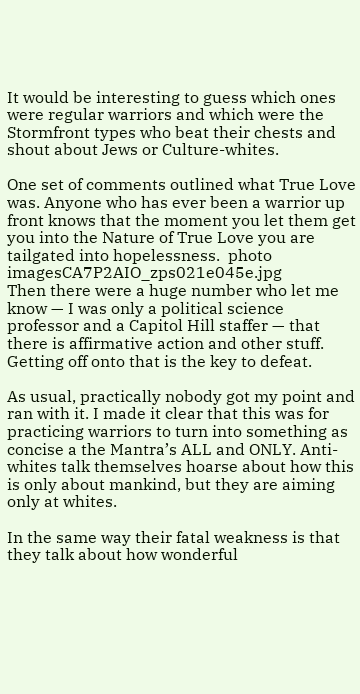It would be interesting to guess which ones were regular warriors and which were the Stormfront types who beat their chests and shout about Jews or Culture-whites.

One set of comments outlined what True Love was. Anyone who has ever been a warrior up front knows that the moment you let them get you into the Nature of True Love you are tailgated into hopelessness.  photo imagesCA7P2AIO_zps021e045e.jpg
Then there were a huge number who let me know — I was only a political science professor and a Capitol Hill staffer — that there is affirmative action and other stuff. Getting off onto that is the key to defeat.

As usual, practically nobody got my point and ran with it. I made it clear that this was for practicing warriors to turn into something as concise a the Mantra’s ALL and ONLY. Anti-whites talk themselves hoarse about how this is only about mankind, but they are aiming only at whites.

In the same way their fatal weakness is that they talk about how wonderful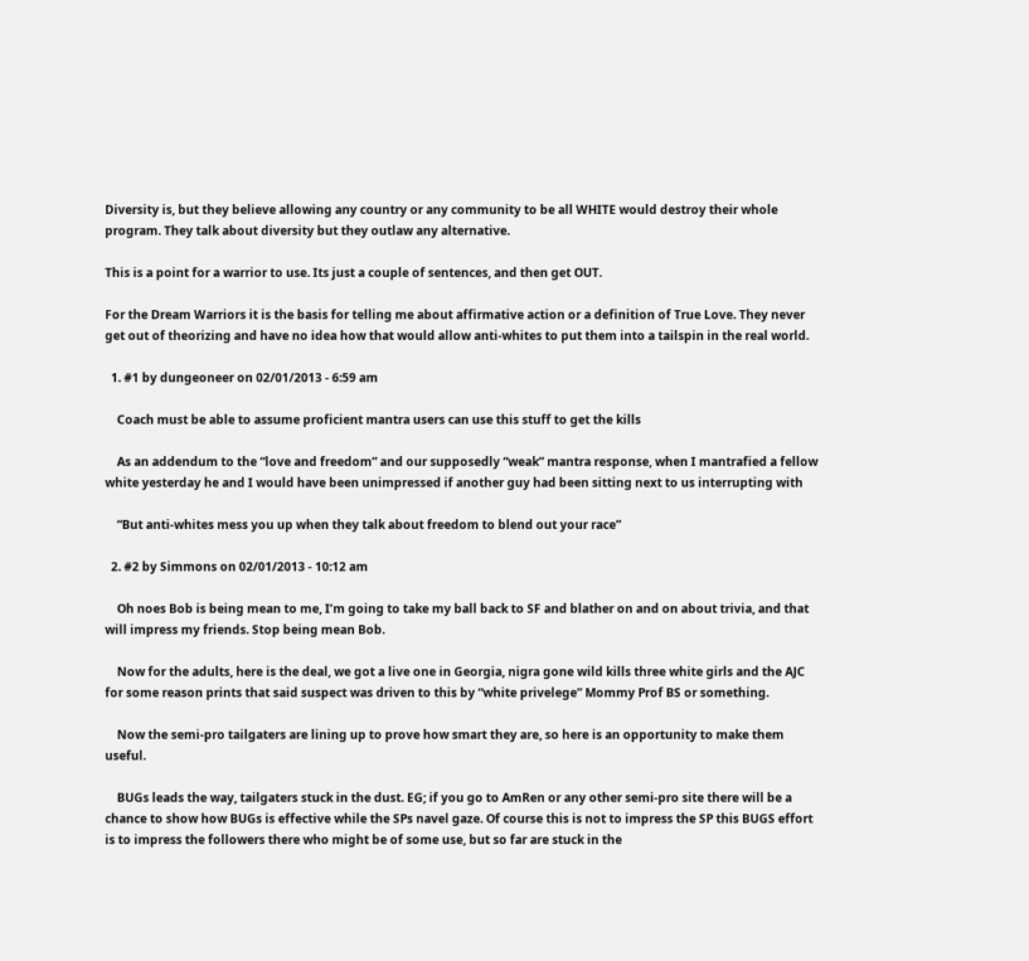Diversity is, but they believe allowing any country or any community to be all WHITE would destroy their whole program. They talk about diversity but they outlaw any alternative.

This is a point for a warrior to use. Its just a couple of sentences, and then get OUT.

For the Dream Warriors it is the basis for telling me about affirmative action or a definition of True Love. They never get out of theorizing and have no idea how that would allow anti-whites to put them into a tailspin in the real world.

  1. #1 by dungeoneer on 02/01/2013 - 6:59 am

    Coach must be able to assume proficient mantra users can use this stuff to get the kills

    As an addendum to the “love and freedom” and our supposedly “weak” mantra response, when I mantrafied a fellow white yesterday he and I would have been unimpressed if another guy had been sitting next to us interrupting with

    “But anti-whites mess you up when they talk about freedom to blend out your race”

  2. #2 by Simmons on 02/01/2013 - 10:12 am

    Oh noes Bob is being mean to me, I’m going to take my ball back to SF and blather on and on about trivia, and that will impress my friends. Stop being mean Bob.

    Now for the adults, here is the deal, we got a live one in Georgia, nigra gone wild kills three white girls and the AJC for some reason prints that said suspect was driven to this by “white privelege” Mommy Prof BS or something.

    Now the semi-pro tailgaters are lining up to prove how smart they are, so here is an opportunity to make them useful.

    BUGs leads the way, tailgaters stuck in the dust. EG; if you go to AmRen or any other semi-pro site there will be a chance to show how BUGs is effective while the SPs navel gaze. Of course this is not to impress the SP this BUGS effort is to impress the followers there who might be of some use, but so far are stuck in the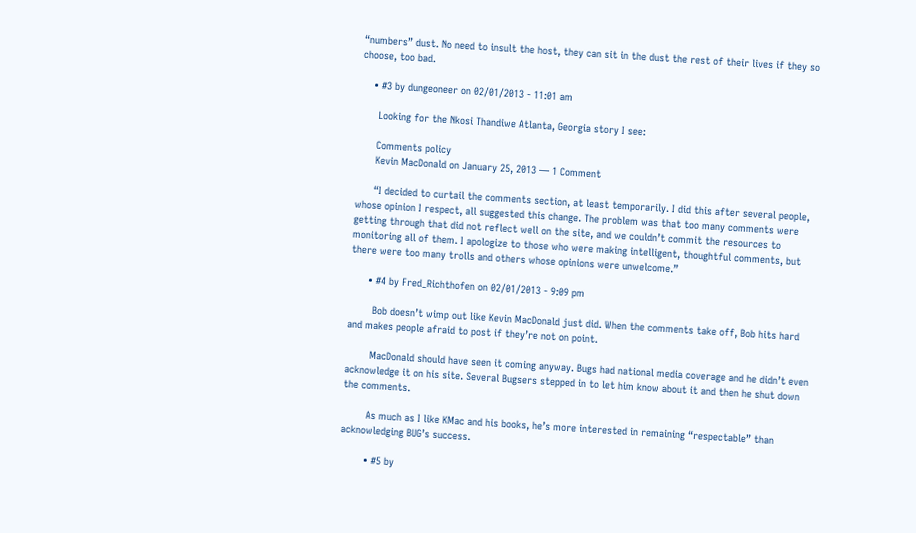“numbers” dust. No need to insult the host, they can sit in the dust the rest of their lives if they so choose, too bad.

    • #3 by dungeoneer on 02/01/2013 - 11:01 am

      Looking for the Nkosi Thandiwe Atlanta, Georgia story I see:

      Comments policy
      Kevin MacDonald on January 25, 2013 — 1 Comment

      “I decided to curtail the comments section, at least temporarily. I did this after several people, whose opinion I respect, all suggested this change. The problem was that too many comments were getting through that did not reflect well on the site, and we couldn’t commit the resources to monitoring all of them. I apologize to those who were making intelligent, thoughtful comments, but there were too many trolls and others whose opinions were unwelcome.”

      • #4 by Fred_Richthofen on 02/01/2013 - 9:09 pm

        Bob doesn’t wimp out like Kevin MacDonald just did. When the comments take off, Bob hits hard and makes people afraid to post if they’re not on point.

        MacDonald should have seen it coming anyway. Bugs had national media coverage and he didn’t even acknowledge it on his site. Several Bugsers stepped in to let him know about it and then he shut down the comments.

        As much as I like KMac and his books, he’s more interested in remaining “respectable” than acknowledging BUG’s success.

        • #5 by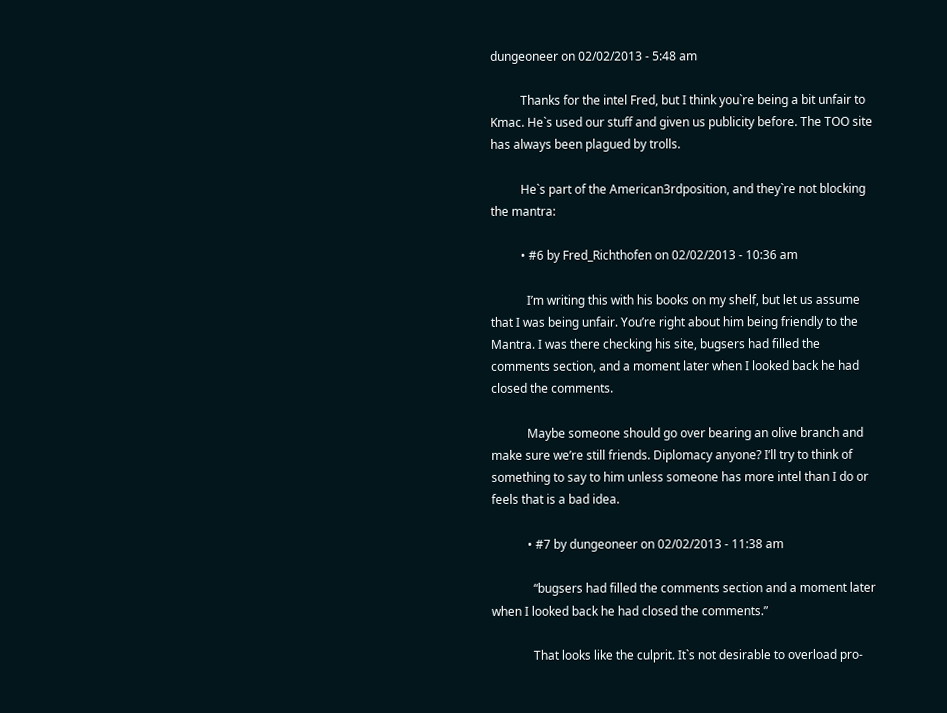dungeoneer on 02/02/2013 - 5:48 am

          Thanks for the intel Fred, but I think you`re being a bit unfair to Kmac. He`s used our stuff and given us publicity before. The TOO site has always been plagued by trolls.

          He`s part of the American3rdposition, and they`re not blocking the mantra:

          • #6 by Fred_Richthofen on 02/02/2013 - 10:36 am

            I’m writing this with his books on my shelf, but let us assume that I was being unfair. You’re right about him being friendly to the Mantra. I was there checking his site, bugsers had filled the comments section, and a moment later when I looked back he had closed the comments.

            Maybe someone should go over bearing an olive branch and make sure we’re still friends. Diplomacy anyone? I’ll try to think of something to say to him unless someone has more intel than I do or feels that is a bad idea.

            • #7 by dungeoneer on 02/02/2013 - 11:38 am

              “bugsers had filled the comments section and a moment later when I looked back he had closed the comments.”

              That looks like the culprit. It`s not desirable to overload pro-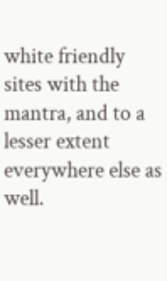white friendly sites with the mantra, and to a lesser extent everywhere else as well.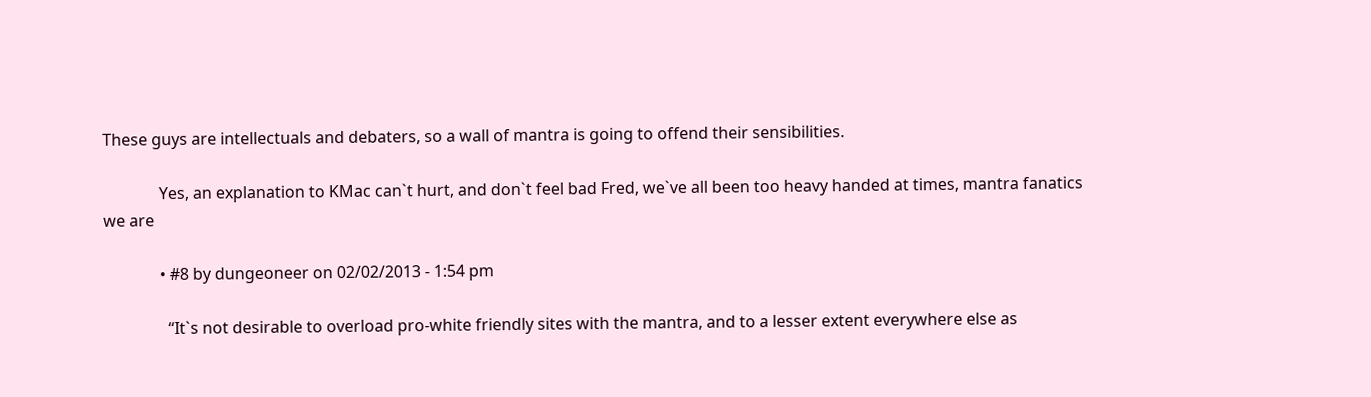These guys are intellectuals and debaters, so a wall of mantra is going to offend their sensibilities.

              Yes, an explanation to KMac can`t hurt, and don`t feel bad Fred, we`ve all been too heavy handed at times, mantra fanatics we are

              • #8 by dungeoneer on 02/02/2013 - 1:54 pm

                “It`s not desirable to overload pro-white friendly sites with the mantra, and to a lesser extent everywhere else as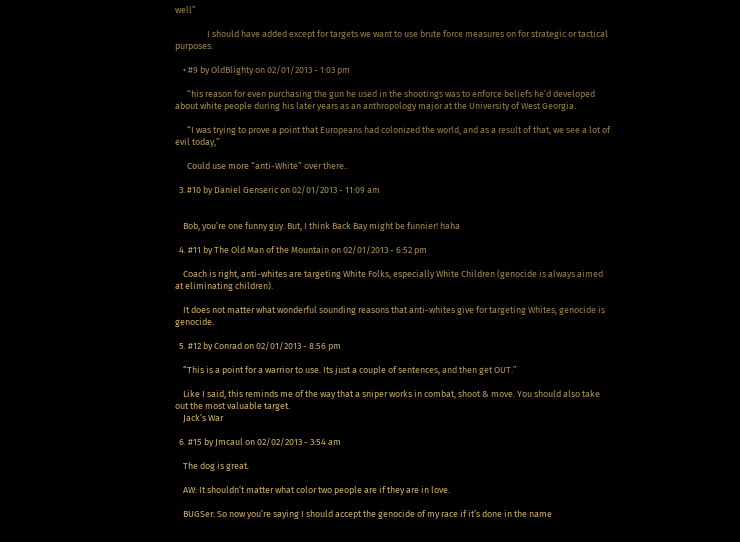well”

                I should have added except for targets we want to use brute force measures on for strategic or tactical purposes.

    • #9 by OldBlighty on 02/01/2013 - 1:03 pm

      “his reason for even purchasing the gun he used in the shootings was to enforce beliefs he’d developed about white people during his later years as an anthropology major at the University of West Georgia.

      “I was trying to prove a point that Europeans had colonized the world, and as a result of that, we see a lot of evil today,”

      Could use more “anti-White” over there..

  3. #10 by Daniel Genseric on 02/01/2013 - 11:09 am


    Bob, you’re one funny guy. But, I think Back Bay might be funnier! haha

  4. #11 by The Old Man of the Mountain on 02/01/2013 - 6:52 pm

    Coach is right, anti-whites are targeting White Folks, especially White Children (genocide is always aimed at eliminating children).

    It does not matter what wonderful sounding reasons that anti-whites give for targeting Whites, genocide is genocide.

  5. #12 by Conrad on 02/01/2013 - 8:56 pm

    “This is a point for a warrior to use. Its just a couple of sentences, and then get OUT.”

    Like I said, this reminds me of the way that a sniper works in combat, shoot & move. You should also take out the most valuable target.
    Jack’s War

  6. #15 by Jmcaul on 02/02/2013 - 3:54 am

    The dog is great.

    AW: It shouldn’t matter what color two people are if they are in love.

    BUGSer: So now you’re saying I should accept the genocide of my race if it’s done in the name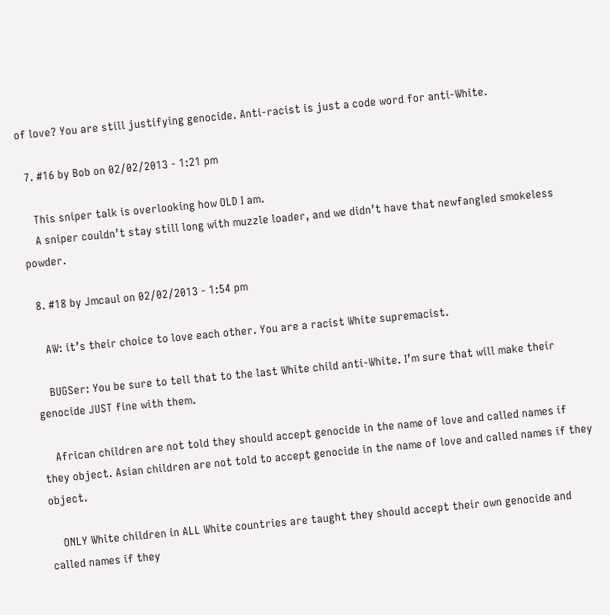of love? You are still justifying genocide. Anti-racist is just a code word for anti-White.

  7. #16 by Bob on 02/02/2013 - 1:21 pm

    This sniper talk is overlooking how OLD I am.
    A sniper couldn’t stay still long with muzzle loader, and we didn’t have that newfangled smokeless powder.

  8. #18 by Jmcaul on 02/02/2013 - 1:54 pm

    AW: it’s their choice to love each other. You are a racist White supremacist.

    BUGSer: You be sure to tell that to the last White child anti-White. I’m sure that will make their genocide JUST fine with them.

    African children are not told they should accept genocide in the name of love and called names if they object. Asian children are not told to accept genocide in the name of love and called names if they object.

    ONLY White children in ALL White countries are taught they should accept their own genocide and called names if they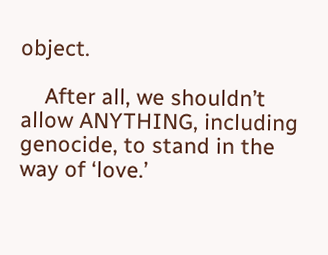object.

    After all, we shouldn’t allow ANYTHING, including genocide, to stand in the way of ‘love.’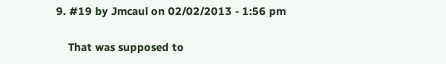9. #19 by Jmcaul on 02/02/2013 - 1:56 pm

    That was supposed to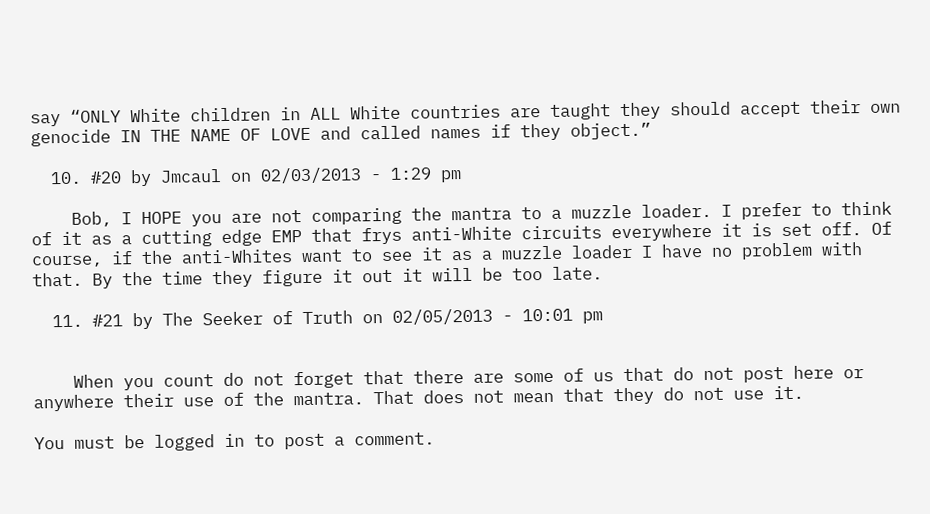say “ONLY White children in ALL White countries are taught they should accept their own genocide IN THE NAME OF LOVE and called names if they object.”

  10. #20 by Jmcaul on 02/03/2013 - 1:29 pm

    Bob, I HOPE you are not comparing the mantra to a muzzle loader. I prefer to think of it as a cutting edge EMP that frys anti-White circuits everywhere it is set off. Of course, if the anti-Whites want to see it as a muzzle loader I have no problem with that. By the time they figure it out it will be too late.

  11. #21 by The Seeker of Truth on 02/05/2013 - 10:01 pm


    When you count do not forget that there are some of us that do not post here or anywhere their use of the mantra. That does not mean that they do not use it.

You must be logged in to post a comment.